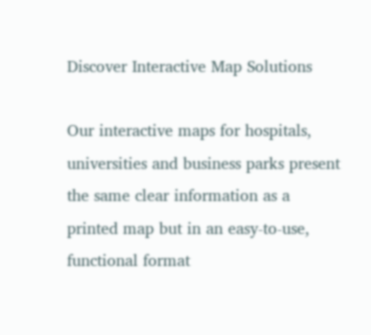Discover Interactive Map Solutions

Our interactive maps for hospitals, universities and business parks present the same clear information as a printed map but in an easy-to-use, functional format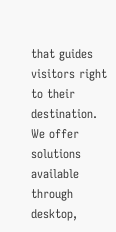that guides visitors right to their destination. We offer solutions available through desktop,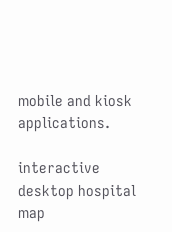mobile and kiosk applications.

interactive desktop hospital map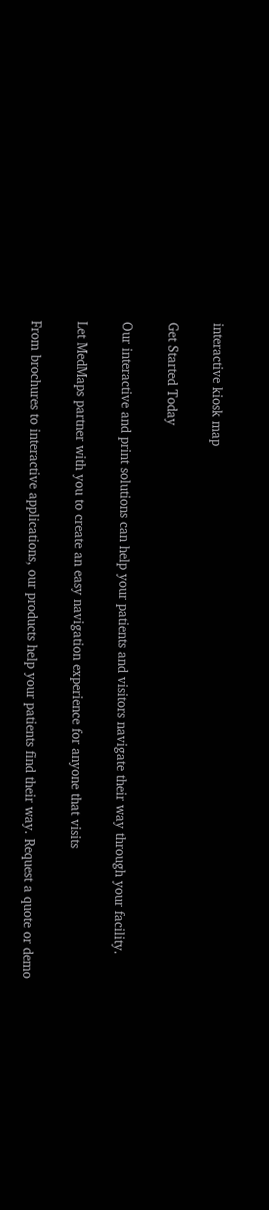interactive kiosk map

Get Started Today

Our interactive and print solutions can help your patients and visitors navigate their way through your facility.

Let MedMaps partner with you to create an easy navigation experience for anyone that visits

From brochures to interactive applications, our products help your patients find their way. Request a quote or demo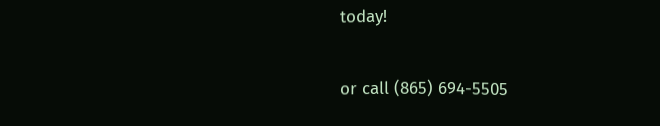today!

or call (865) 694-5505